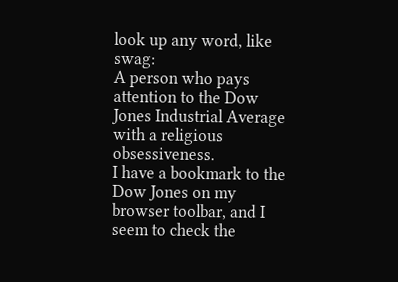look up any word, like swag:
A person who pays attention to the Dow Jones Industrial Average with a religious obsessiveness.
I have a bookmark to the Dow Jones on my browser toolbar, and I seem to check the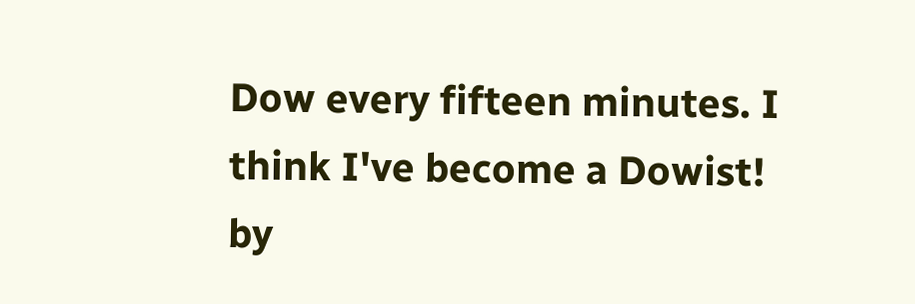Dow every fifteen minutes. I think I've become a Dowist!
by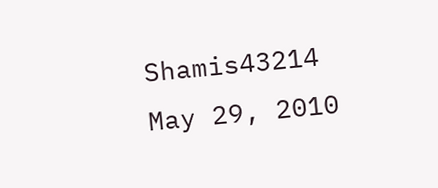Shamis43214 May 29, 2010